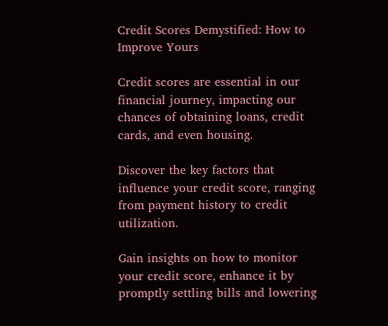Credit Scores Demystified: How to Improve Yours

Credit scores are essential in our financial journey, impacting our chances of obtaining loans, credit cards, and even housing.

Discover the key factors that influence your credit score, ranging from payment history to credit utilization.

Gain insights on how to monitor your credit score, enhance it by promptly settling bills and lowering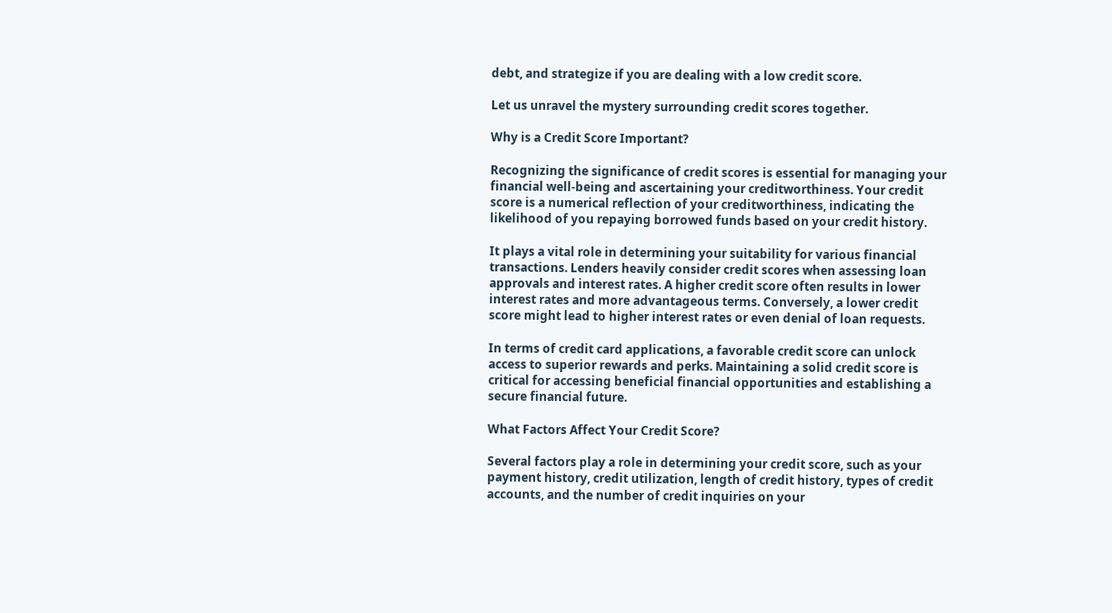debt, and strategize if you are dealing with a low credit score.

Let us unravel the mystery surrounding credit scores together.

Why is a Credit Score Important?

Recognizing the significance of credit scores is essential for managing your financial well-being and ascertaining your creditworthiness. Your credit score is a numerical reflection of your creditworthiness, indicating the likelihood of you repaying borrowed funds based on your credit history.

It plays a vital role in determining your suitability for various financial transactions. Lenders heavily consider credit scores when assessing loan approvals and interest rates. A higher credit score often results in lower interest rates and more advantageous terms. Conversely, a lower credit score might lead to higher interest rates or even denial of loan requests.

In terms of credit card applications, a favorable credit score can unlock access to superior rewards and perks. Maintaining a solid credit score is critical for accessing beneficial financial opportunities and establishing a secure financial future.

What Factors Affect Your Credit Score?

Several factors play a role in determining your credit score, such as your payment history, credit utilization, length of credit history, types of credit accounts, and the number of credit inquiries on your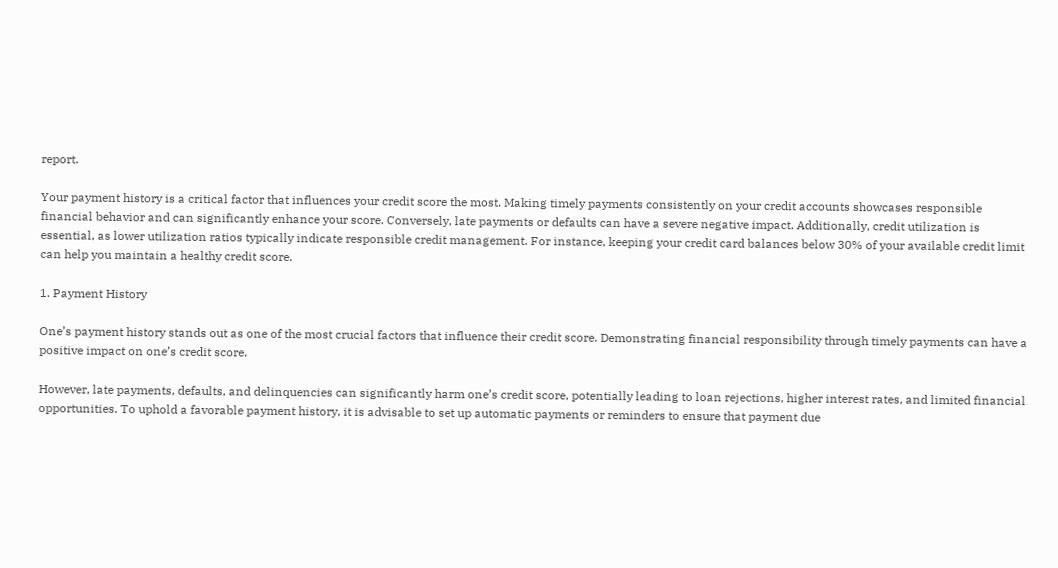report.

Your payment history is a critical factor that influences your credit score the most. Making timely payments consistently on your credit accounts showcases responsible financial behavior and can significantly enhance your score. Conversely, late payments or defaults can have a severe negative impact. Additionally, credit utilization is essential, as lower utilization ratios typically indicate responsible credit management. For instance, keeping your credit card balances below 30% of your available credit limit can help you maintain a healthy credit score.

1. Payment History

One’s payment history stands out as one of the most crucial factors that influence their credit score. Demonstrating financial responsibility through timely payments can have a positive impact on one’s credit score.

However, late payments, defaults, and delinquencies can significantly harm one’s credit score, potentially leading to loan rejections, higher interest rates, and limited financial opportunities. To uphold a favorable payment history, it is advisable to set up automatic payments or reminders to ensure that payment due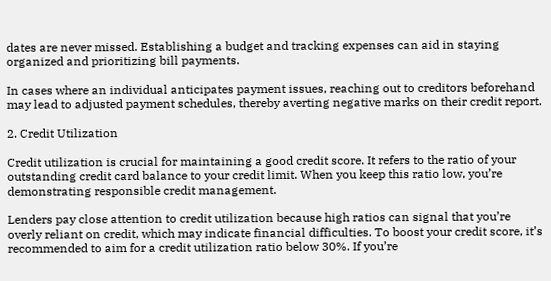dates are never missed. Establishing a budget and tracking expenses can aid in staying organized and prioritizing bill payments.

In cases where an individual anticipates payment issues, reaching out to creditors beforehand may lead to adjusted payment schedules, thereby averting negative marks on their credit report.

2. Credit Utilization

Credit utilization is crucial for maintaining a good credit score. It refers to the ratio of your outstanding credit card balance to your credit limit. When you keep this ratio low, you’re demonstrating responsible credit management.

Lenders pay close attention to credit utilization because high ratios can signal that you’re overly reliant on credit, which may indicate financial difficulties. To boost your credit score, it’s recommended to aim for a credit utilization ratio below 30%. If you’re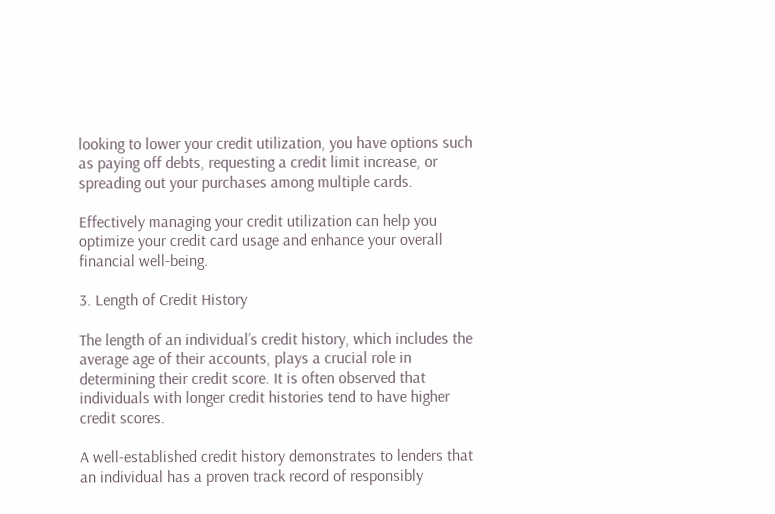looking to lower your credit utilization, you have options such as paying off debts, requesting a credit limit increase, or spreading out your purchases among multiple cards.

Effectively managing your credit utilization can help you optimize your credit card usage and enhance your overall financial well-being.

3. Length of Credit History

The length of an individual’s credit history, which includes the average age of their accounts, plays a crucial role in determining their credit score. It is often observed that individuals with longer credit histories tend to have higher credit scores.

A well-established credit history demonstrates to lenders that an individual has a proven track record of responsibly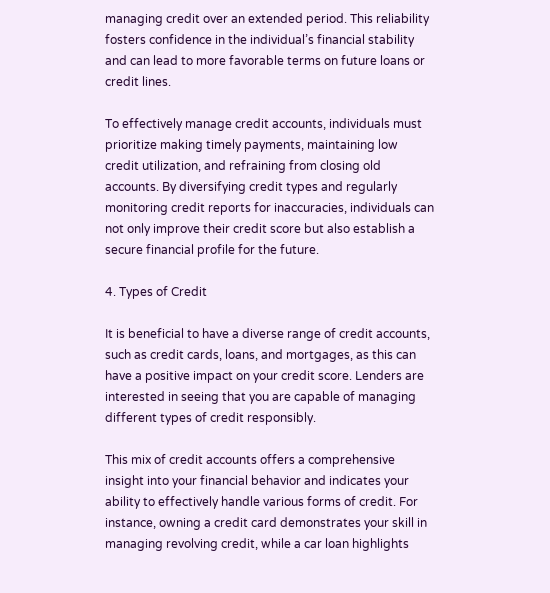managing credit over an extended period. This reliability fosters confidence in the individual’s financial stability and can lead to more favorable terms on future loans or credit lines.

To effectively manage credit accounts, individuals must prioritize making timely payments, maintaining low credit utilization, and refraining from closing old accounts. By diversifying credit types and regularly monitoring credit reports for inaccuracies, individuals can not only improve their credit score but also establish a secure financial profile for the future.

4. Types of Credit

It is beneficial to have a diverse range of credit accounts, such as credit cards, loans, and mortgages, as this can have a positive impact on your credit score. Lenders are interested in seeing that you are capable of managing different types of credit responsibly.

This mix of credit accounts offers a comprehensive insight into your financial behavior and indicates your ability to effectively handle various forms of credit. For instance, owning a credit card demonstrates your skill in managing revolving credit, while a car loan highlights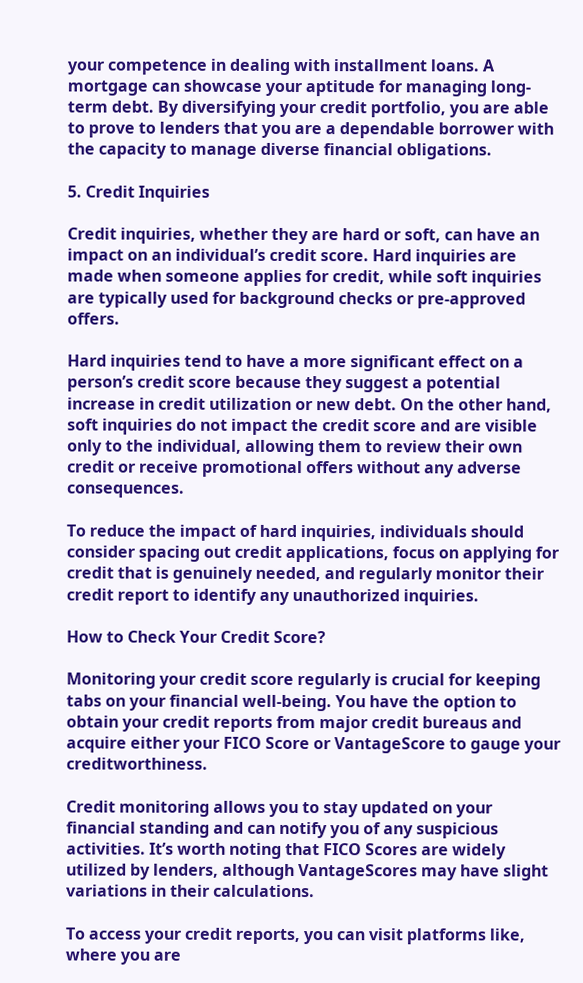your competence in dealing with installment loans. A mortgage can showcase your aptitude for managing long-term debt. By diversifying your credit portfolio, you are able to prove to lenders that you are a dependable borrower with the capacity to manage diverse financial obligations.

5. Credit Inquiries

Credit inquiries, whether they are hard or soft, can have an impact on an individual’s credit score. Hard inquiries are made when someone applies for credit, while soft inquiries are typically used for background checks or pre-approved offers.

Hard inquiries tend to have a more significant effect on a person’s credit score because they suggest a potential increase in credit utilization or new debt. On the other hand, soft inquiries do not impact the credit score and are visible only to the individual, allowing them to review their own credit or receive promotional offers without any adverse consequences.

To reduce the impact of hard inquiries, individuals should consider spacing out credit applications, focus on applying for credit that is genuinely needed, and regularly monitor their credit report to identify any unauthorized inquiries.

How to Check Your Credit Score?

Monitoring your credit score regularly is crucial for keeping tabs on your financial well-being. You have the option to obtain your credit reports from major credit bureaus and acquire either your FICO Score or VantageScore to gauge your creditworthiness.

Credit monitoring allows you to stay updated on your financial standing and can notify you of any suspicious activities. It’s worth noting that FICO Scores are widely utilized by lenders, although VantageScores may have slight variations in their calculations.

To access your credit reports, you can visit platforms like, where you are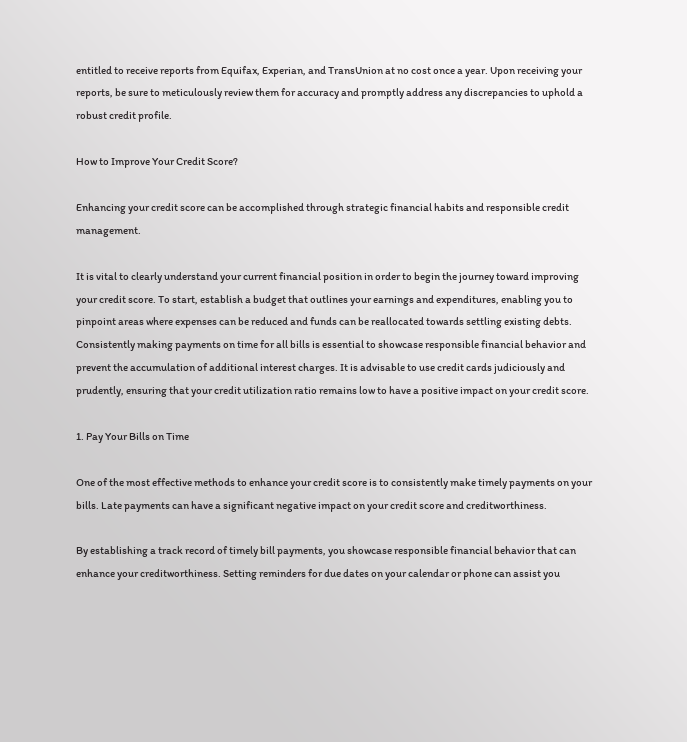entitled to receive reports from Equifax, Experian, and TransUnion at no cost once a year. Upon receiving your reports, be sure to meticulously review them for accuracy and promptly address any discrepancies to uphold a robust credit profile.

How to Improve Your Credit Score?

Enhancing your credit score can be accomplished through strategic financial habits and responsible credit management.

It is vital to clearly understand your current financial position in order to begin the journey toward improving your credit score. To start, establish a budget that outlines your earnings and expenditures, enabling you to pinpoint areas where expenses can be reduced and funds can be reallocated towards settling existing debts. Consistently making payments on time for all bills is essential to showcase responsible financial behavior and prevent the accumulation of additional interest charges. It is advisable to use credit cards judiciously and prudently, ensuring that your credit utilization ratio remains low to have a positive impact on your credit score.

1. Pay Your Bills on Time

One of the most effective methods to enhance your credit score is to consistently make timely payments on your bills. Late payments can have a significant negative impact on your credit score and creditworthiness.

By establishing a track record of timely bill payments, you showcase responsible financial behavior that can enhance your creditworthiness. Setting reminders for due dates on your calendar or phone can assist you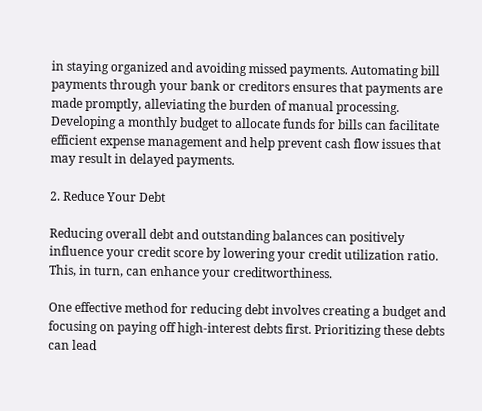in staying organized and avoiding missed payments. Automating bill payments through your bank or creditors ensures that payments are made promptly, alleviating the burden of manual processing. Developing a monthly budget to allocate funds for bills can facilitate efficient expense management and help prevent cash flow issues that may result in delayed payments.

2. Reduce Your Debt

Reducing overall debt and outstanding balances can positively influence your credit score by lowering your credit utilization ratio. This, in turn, can enhance your creditworthiness.

One effective method for reducing debt involves creating a budget and focusing on paying off high-interest debts first. Prioritizing these debts can lead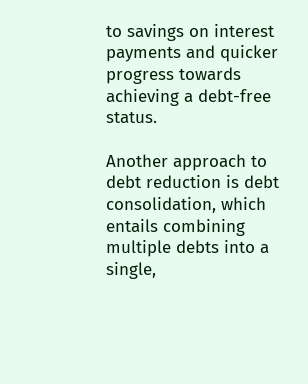to savings on interest payments and quicker progress towards achieving a debt-free status.

Another approach to debt reduction is debt consolidation, which entails combining multiple debts into a single,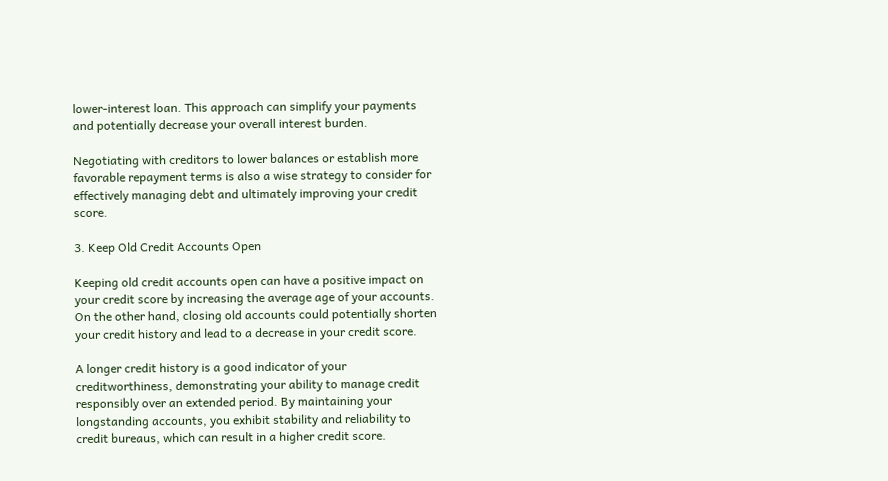lower-interest loan. This approach can simplify your payments and potentially decrease your overall interest burden.

Negotiating with creditors to lower balances or establish more favorable repayment terms is also a wise strategy to consider for effectively managing debt and ultimately improving your credit score.

3. Keep Old Credit Accounts Open

Keeping old credit accounts open can have a positive impact on your credit score by increasing the average age of your accounts. On the other hand, closing old accounts could potentially shorten your credit history and lead to a decrease in your credit score.

A longer credit history is a good indicator of your creditworthiness, demonstrating your ability to manage credit responsibly over an extended period. By maintaining your longstanding accounts, you exhibit stability and reliability to credit bureaus, which can result in a higher credit score.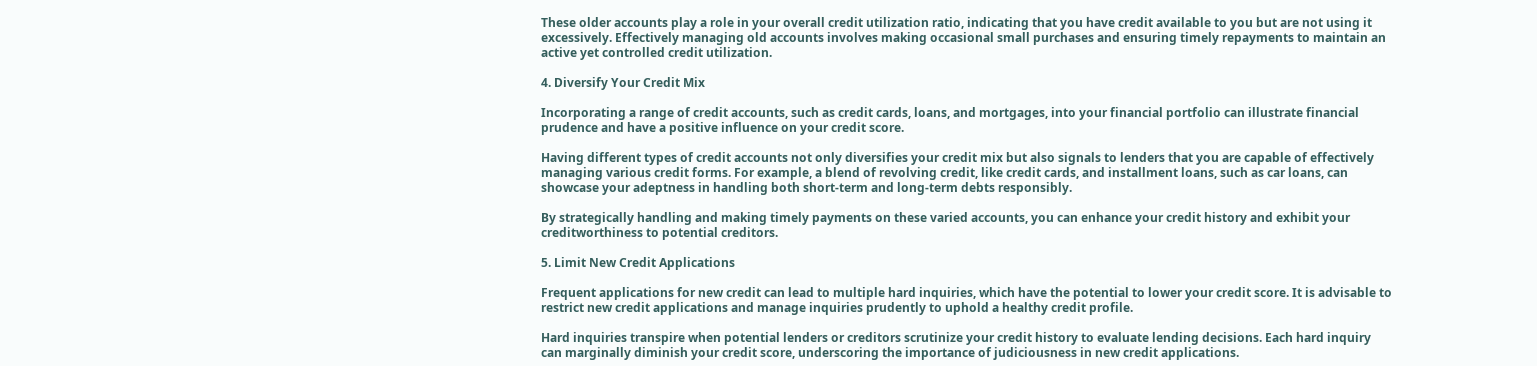These older accounts play a role in your overall credit utilization ratio, indicating that you have credit available to you but are not using it excessively. Effectively managing old accounts involves making occasional small purchases and ensuring timely repayments to maintain an active yet controlled credit utilization.

4. Diversify Your Credit Mix

Incorporating a range of credit accounts, such as credit cards, loans, and mortgages, into your financial portfolio can illustrate financial prudence and have a positive influence on your credit score.

Having different types of credit accounts not only diversifies your credit mix but also signals to lenders that you are capable of effectively managing various credit forms. For example, a blend of revolving credit, like credit cards, and installment loans, such as car loans, can showcase your adeptness in handling both short-term and long-term debts responsibly.

By strategically handling and making timely payments on these varied accounts, you can enhance your credit history and exhibit your creditworthiness to potential creditors.

5. Limit New Credit Applications

Frequent applications for new credit can lead to multiple hard inquiries, which have the potential to lower your credit score. It is advisable to restrict new credit applications and manage inquiries prudently to uphold a healthy credit profile.

Hard inquiries transpire when potential lenders or creditors scrutinize your credit history to evaluate lending decisions. Each hard inquiry can marginally diminish your credit score, underscoring the importance of judiciousness in new credit applications.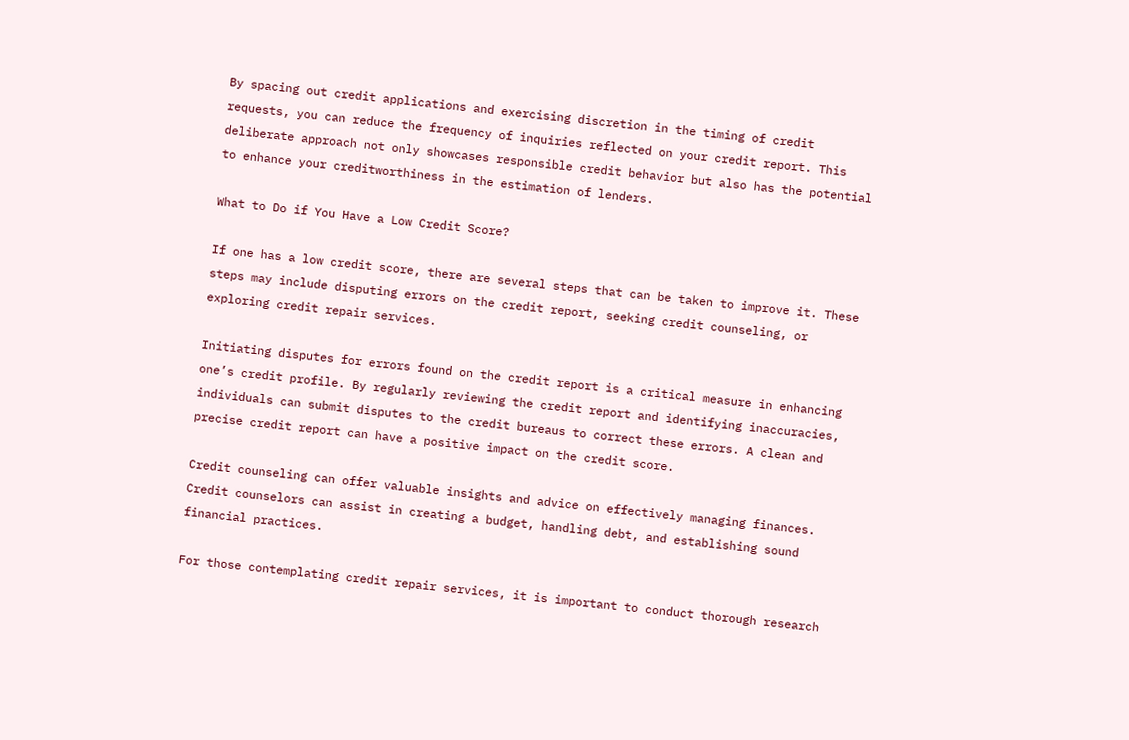By spacing out credit applications and exercising discretion in the timing of credit requests, you can reduce the frequency of inquiries reflected on your credit report. This deliberate approach not only showcases responsible credit behavior but also has the potential to enhance your creditworthiness in the estimation of lenders.

What to Do if You Have a Low Credit Score?

If one has a low credit score, there are several steps that can be taken to improve it. These steps may include disputing errors on the credit report, seeking credit counseling, or exploring credit repair services.

Initiating disputes for errors found on the credit report is a critical measure in enhancing one’s credit profile. By regularly reviewing the credit report and identifying inaccuracies, individuals can submit disputes to the credit bureaus to correct these errors. A clean and precise credit report can have a positive impact on the credit score.

Credit counseling can offer valuable insights and advice on effectively managing finances. Credit counselors can assist in creating a budget, handling debt, and establishing sound financial practices.

For those contemplating credit repair services, it is important to conduct thorough research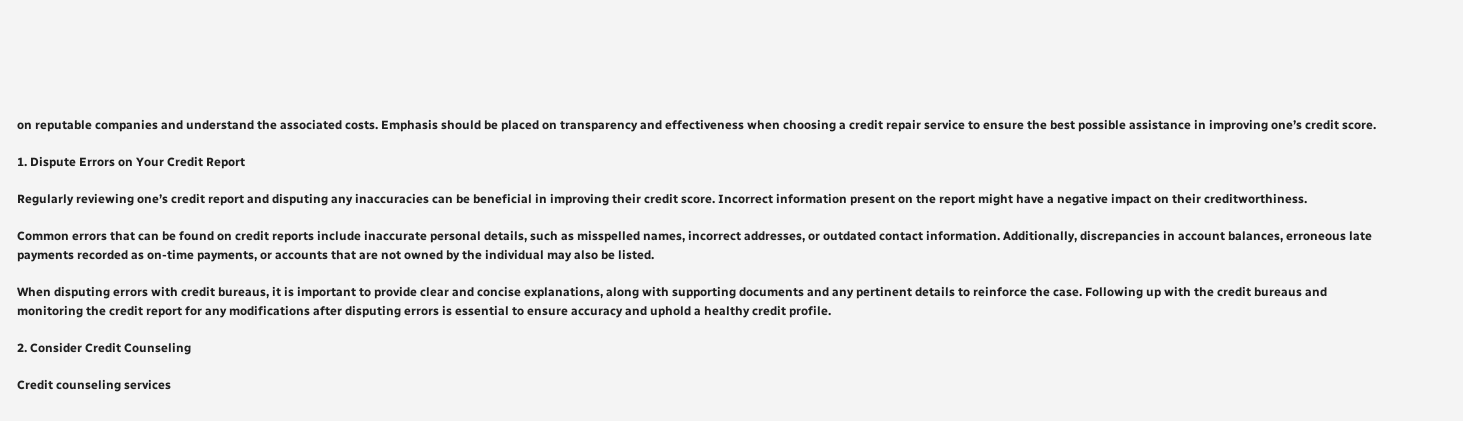on reputable companies and understand the associated costs. Emphasis should be placed on transparency and effectiveness when choosing a credit repair service to ensure the best possible assistance in improving one’s credit score.

1. Dispute Errors on Your Credit Report

Regularly reviewing one’s credit report and disputing any inaccuracies can be beneficial in improving their credit score. Incorrect information present on the report might have a negative impact on their creditworthiness.

Common errors that can be found on credit reports include inaccurate personal details, such as misspelled names, incorrect addresses, or outdated contact information. Additionally, discrepancies in account balances, erroneous late payments recorded as on-time payments, or accounts that are not owned by the individual may also be listed.

When disputing errors with credit bureaus, it is important to provide clear and concise explanations, along with supporting documents and any pertinent details to reinforce the case. Following up with the credit bureaus and monitoring the credit report for any modifications after disputing errors is essential to ensure accuracy and uphold a healthy credit profile.

2. Consider Credit Counseling

Credit counseling services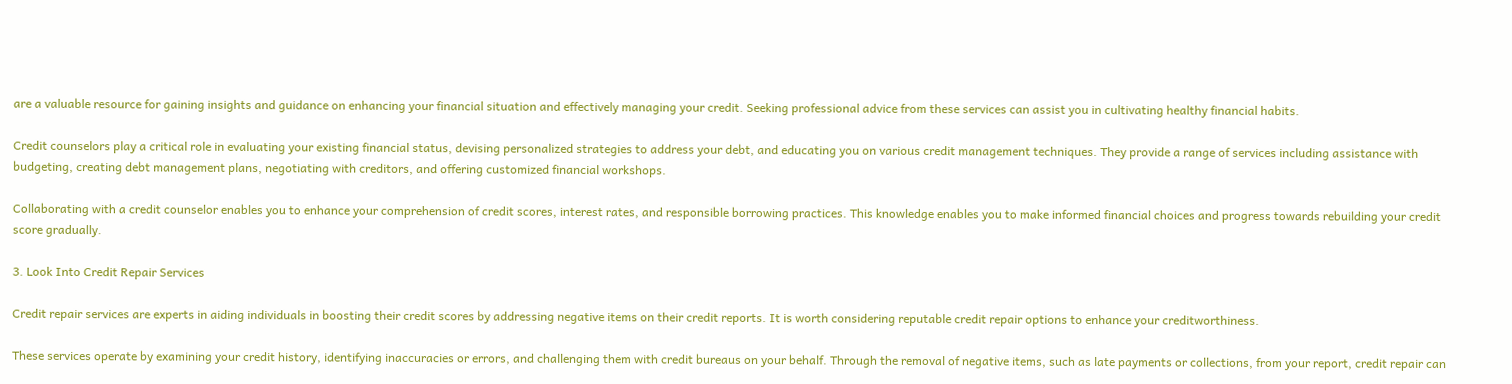are a valuable resource for gaining insights and guidance on enhancing your financial situation and effectively managing your credit. Seeking professional advice from these services can assist you in cultivating healthy financial habits.

Credit counselors play a critical role in evaluating your existing financial status, devising personalized strategies to address your debt, and educating you on various credit management techniques. They provide a range of services including assistance with budgeting, creating debt management plans, negotiating with creditors, and offering customized financial workshops.

Collaborating with a credit counselor enables you to enhance your comprehension of credit scores, interest rates, and responsible borrowing practices. This knowledge enables you to make informed financial choices and progress towards rebuilding your credit score gradually.

3. Look Into Credit Repair Services

Credit repair services are experts in aiding individuals in boosting their credit scores by addressing negative items on their credit reports. It is worth considering reputable credit repair options to enhance your creditworthiness.

These services operate by examining your credit history, identifying inaccuracies or errors, and challenging them with credit bureaus on your behalf. Through the removal of negative items, such as late payments or collections, from your report, credit repair can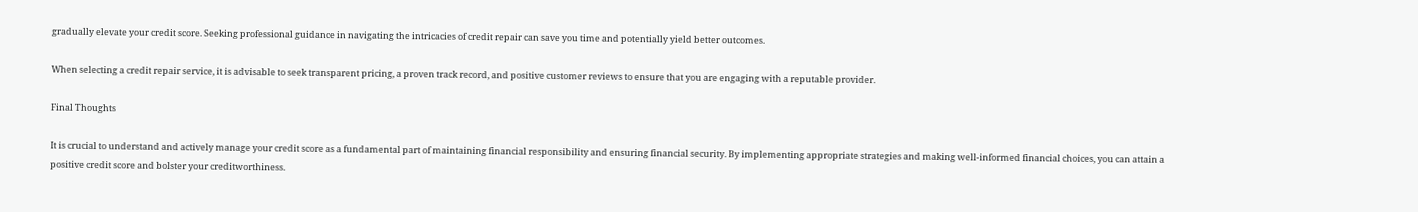gradually elevate your credit score. Seeking professional guidance in navigating the intricacies of credit repair can save you time and potentially yield better outcomes.

When selecting a credit repair service, it is advisable to seek transparent pricing, a proven track record, and positive customer reviews to ensure that you are engaging with a reputable provider.

Final Thoughts

It is crucial to understand and actively manage your credit score as a fundamental part of maintaining financial responsibility and ensuring financial security. By implementing appropriate strategies and making well-informed financial choices, you can attain a positive credit score and bolster your creditworthiness.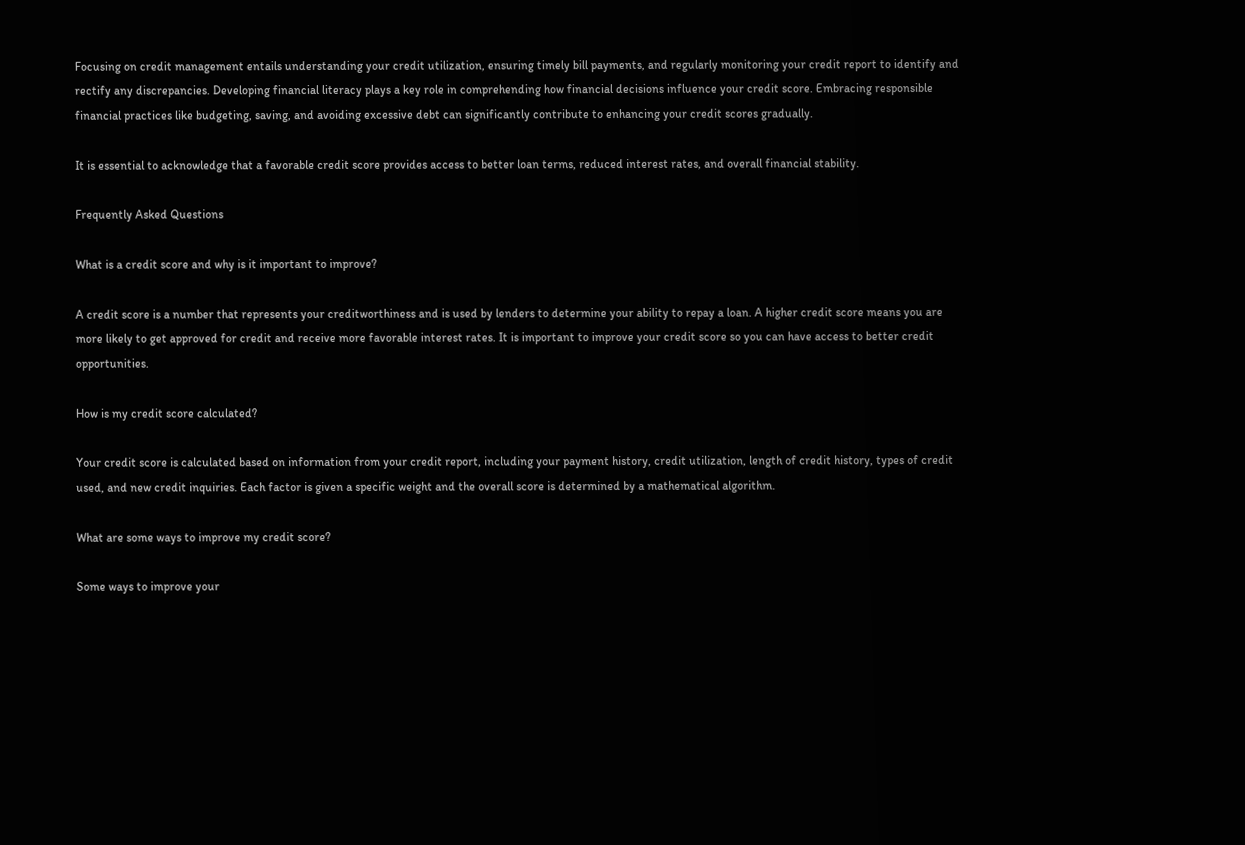Focusing on credit management entails understanding your credit utilization, ensuring timely bill payments, and regularly monitoring your credit report to identify and rectify any discrepancies. Developing financial literacy plays a key role in comprehending how financial decisions influence your credit score. Embracing responsible financial practices like budgeting, saving, and avoiding excessive debt can significantly contribute to enhancing your credit scores gradually.

It is essential to acknowledge that a favorable credit score provides access to better loan terms, reduced interest rates, and overall financial stability.

Frequently Asked Questions

What is a credit score and why is it important to improve?

A credit score is a number that represents your creditworthiness and is used by lenders to determine your ability to repay a loan. A higher credit score means you are more likely to get approved for credit and receive more favorable interest rates. It is important to improve your credit score so you can have access to better credit opportunities.

How is my credit score calculated?

Your credit score is calculated based on information from your credit report, including your payment history, credit utilization, length of credit history, types of credit used, and new credit inquiries. Each factor is given a specific weight and the overall score is determined by a mathematical algorithm.

What are some ways to improve my credit score?

Some ways to improve your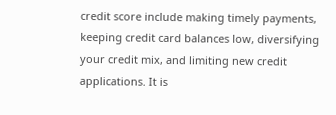credit score include making timely payments, keeping credit card balances low, diversifying your credit mix, and limiting new credit applications. It is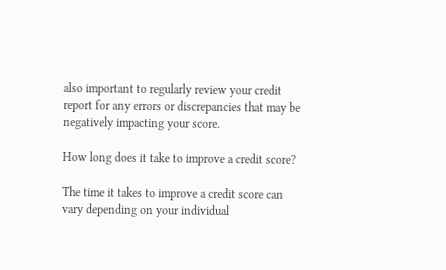also important to regularly review your credit report for any errors or discrepancies that may be negatively impacting your score.

How long does it take to improve a credit score?

The time it takes to improve a credit score can vary depending on your individual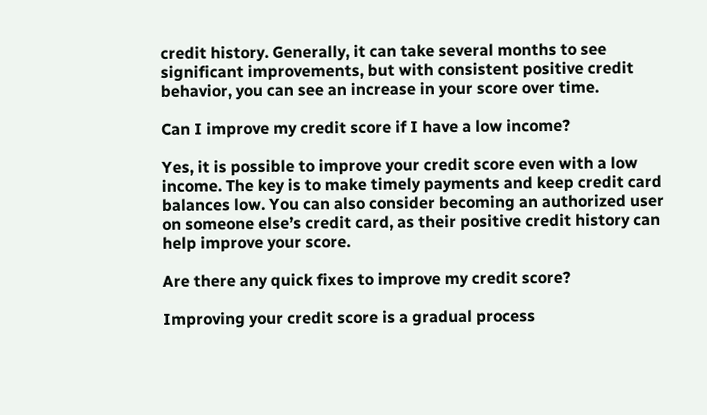credit history. Generally, it can take several months to see significant improvements, but with consistent positive credit behavior, you can see an increase in your score over time.

Can I improve my credit score if I have a low income?

Yes, it is possible to improve your credit score even with a low income. The key is to make timely payments and keep credit card balances low. You can also consider becoming an authorized user on someone else’s credit card, as their positive credit history can help improve your score.

Are there any quick fixes to improve my credit score?

Improving your credit score is a gradual process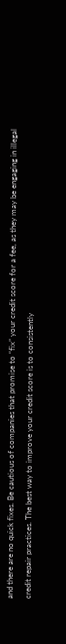and there are no quick fixes. Be cautious of companies that promise to “fix” your credit score for a fee, as they may be engaging in illegal credit repair practices. The best way to improve your credit score is to consistently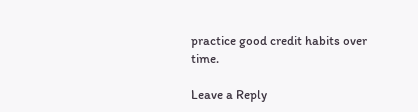practice good credit habits over time.

Leave a Reply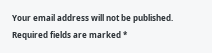Your email address will not be published. Required fields are marked *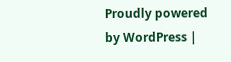Proudly powered by WordPress |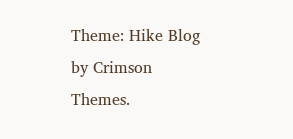Theme: Hike Blog by Crimson Themes.